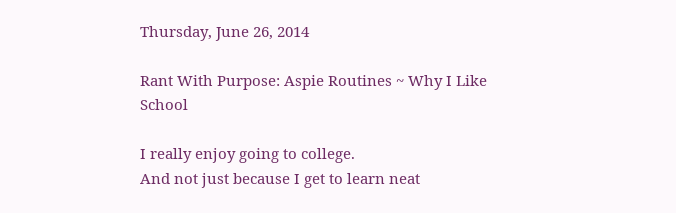Thursday, June 26, 2014

Rant With Purpose: Aspie Routines ~ Why I Like School

I really enjoy going to college.
And not just because I get to learn neat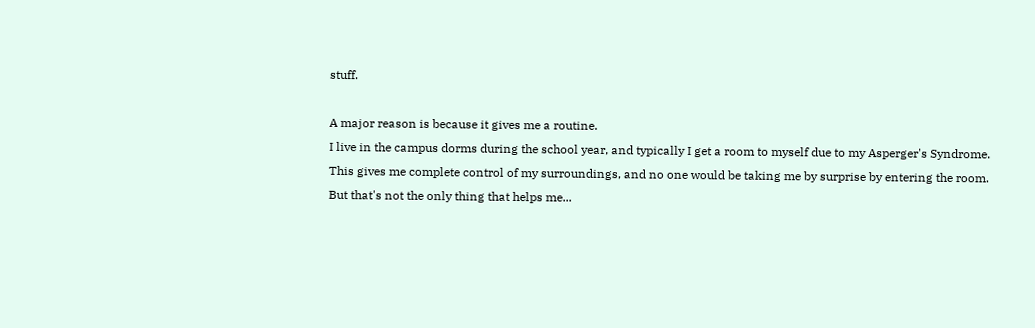stuff.

A major reason is because it gives me a routine.
I live in the campus dorms during the school year, and typically I get a room to myself due to my Asperger's Syndrome. This gives me complete control of my surroundings, and no one would be taking me by surprise by entering the room. But that's not the only thing that helps me...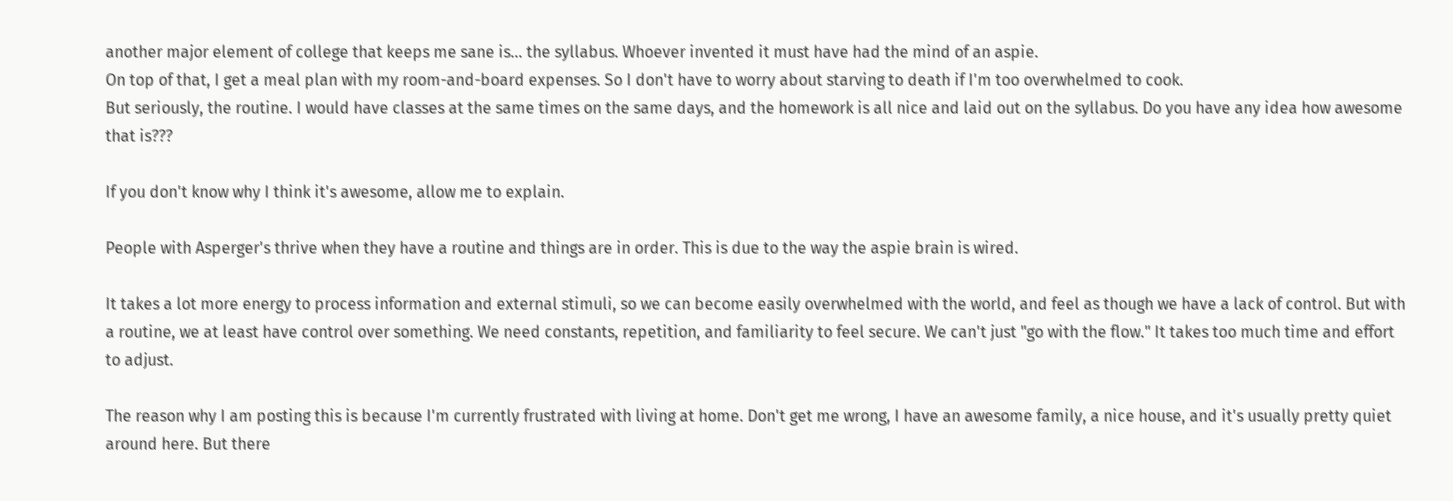another major element of college that keeps me sane is... the syllabus. Whoever invented it must have had the mind of an aspie.
On top of that, I get a meal plan with my room-and-board expenses. So I don't have to worry about starving to death if I'm too overwhelmed to cook.
But seriously, the routine. I would have classes at the same times on the same days, and the homework is all nice and laid out on the syllabus. Do you have any idea how awesome that is???

If you don't know why I think it's awesome, allow me to explain.

People with Asperger's thrive when they have a routine and things are in order. This is due to the way the aspie brain is wired.

It takes a lot more energy to process information and external stimuli, so we can become easily overwhelmed with the world, and feel as though we have a lack of control. But with a routine, we at least have control over something. We need constants, repetition, and familiarity to feel secure. We can't just "go with the flow." It takes too much time and effort to adjust.

The reason why I am posting this is because I'm currently frustrated with living at home. Don't get me wrong, I have an awesome family, a nice house, and it's usually pretty quiet around here. But there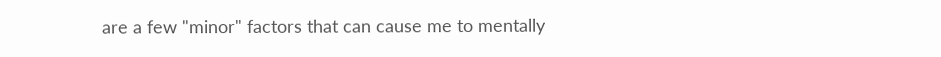are a few "minor" factors that can cause me to mentally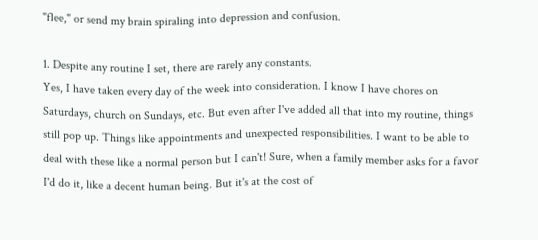"flee," or send my brain spiraling into depression and confusion.

1. Despite any routine I set, there are rarely any constants.
Yes, I have taken every day of the week into consideration. I know I have chores on Saturdays, church on Sundays, etc. But even after I've added all that into my routine, things still pop up. Things like appointments and unexpected responsibilities. I want to be able to deal with these like a normal person but I can't! Sure, when a family member asks for a favor I'd do it, like a decent human being. But it's at the cost of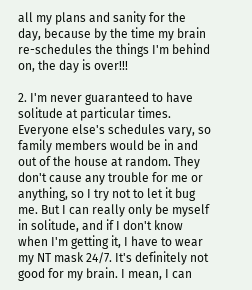all my plans and sanity for the day, because by the time my brain re-schedules the things I'm behind on, the day is over!!!

2. I'm never guaranteed to have solitude at particular times.
Everyone else's schedules vary, so family members would be in and out of the house at random. They don't cause any trouble for me or anything, so I try not to let it bug me. But I can really only be myself in solitude, and if I don't know when I'm getting it, I have to wear my NT mask 24/7. It's definitely not good for my brain. I mean, I can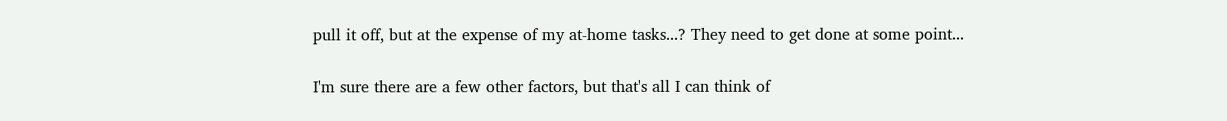pull it off, but at the expense of my at-home tasks...? They need to get done at some point...

I'm sure there are a few other factors, but that's all I can think of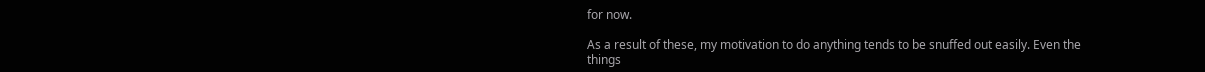for now.

As a result of these, my motivation to do anything tends to be snuffed out easily. Even the things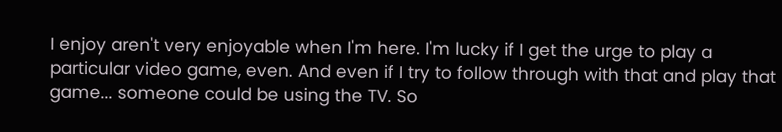I enjoy aren't very enjoyable when I'm here. I'm lucky if I get the urge to play a particular video game, even. And even if I try to follow through with that and play that game... someone could be using the TV. So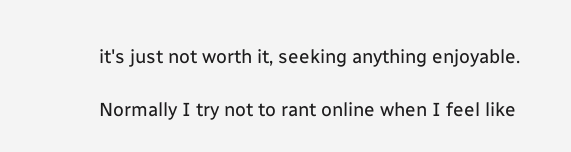it's just not worth it, seeking anything enjoyable.

Normally I try not to rant online when I feel like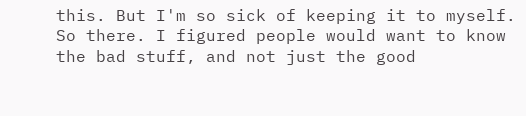this. But I'm so sick of keeping it to myself. So there. I figured people would want to know the bad stuff, and not just the good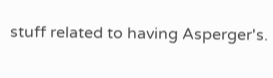stuff related to having Asperger's.